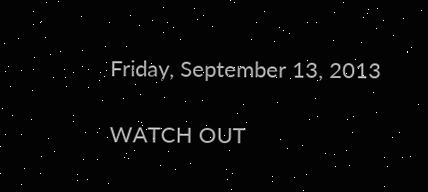Friday, September 13, 2013

WATCH OUT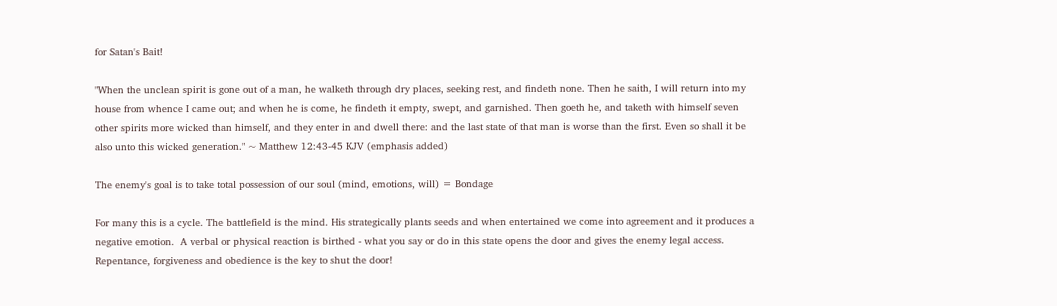for Satan's Bait!

"When the unclean spirit is gone out of a man, he walketh through dry places, seeking rest, and findeth none. Then he saith, I will return into my house from whence I came out; and when he is come, he findeth it empty, swept, and garnished. Then goeth he, and taketh with himself seven other spirits more wicked than himself, and they enter in and dwell there: and the last state of that man is worse than the first. Even so shall it be also unto this wicked generation." ~ Matthew 12:43-45 KJV (emphasis added)

The enemy's goal is to take total possession of our soul (mind, emotions, will) = Bondage

For many this is a cycle. The battlefield is the mind. His strategically plants seeds and when entertained we come into agreement and it produces a negative emotion.  A verbal or physical reaction is birthed - what you say or do in this state opens the door and gives the enemy legal access.  Repentance, forgiveness and obedience is the key to shut the door!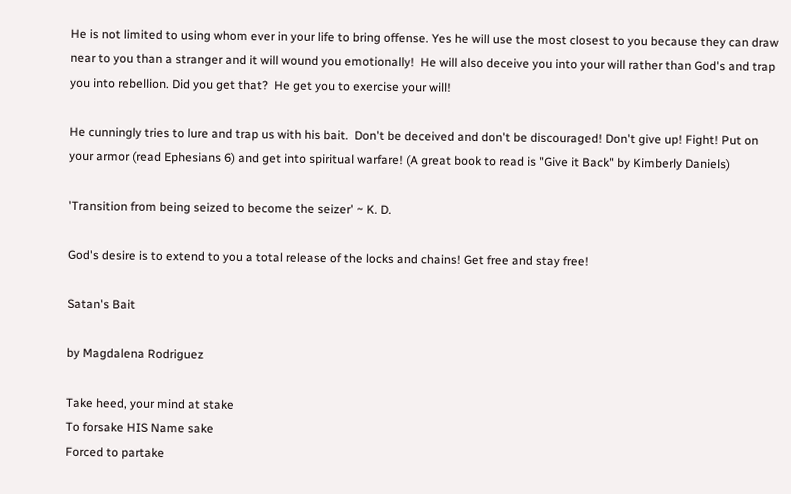He is not limited to using whom ever in your life to bring offense. Yes he will use the most closest to you because they can draw near to you than a stranger and it will wound you emotionally!  He will also deceive you into your will rather than God's and trap you into rebellion. Did you get that?  He get you to exercise your will!

He cunningly tries to lure and trap us with his bait.  Don't be deceived and don't be discouraged! Don't give up! Fight! Put on your armor (read Ephesians 6) and get into spiritual warfare! (A great book to read is "Give it Back" by Kimberly Daniels)

'Transition from being seized to become the seizer' ~ K. D.

God's desire is to extend to you a total release of the locks and chains! Get free and stay free!

Satan's Bait

by Magdalena Rodriguez

Take heed, your mind at stake
To forsake HIS Name sake
Forced to partake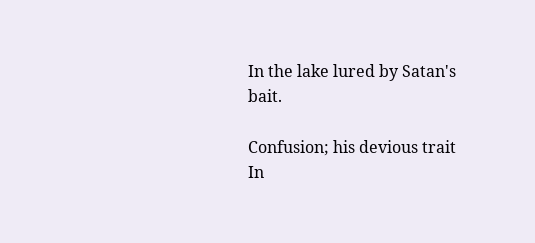In the lake lured by Satan's bait.

Confusion; his devious trait
In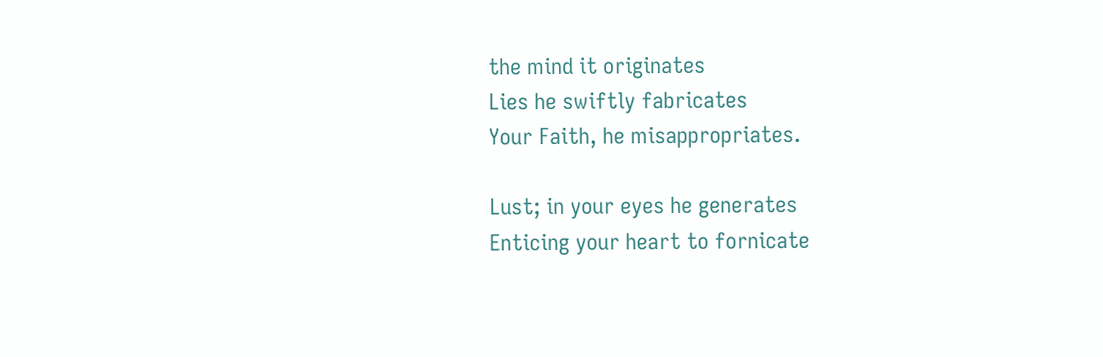the mind it originates
Lies he swiftly fabricates
Your Faith, he misappropriates.

Lust; in your eyes he generates
Enticing your heart to fornicate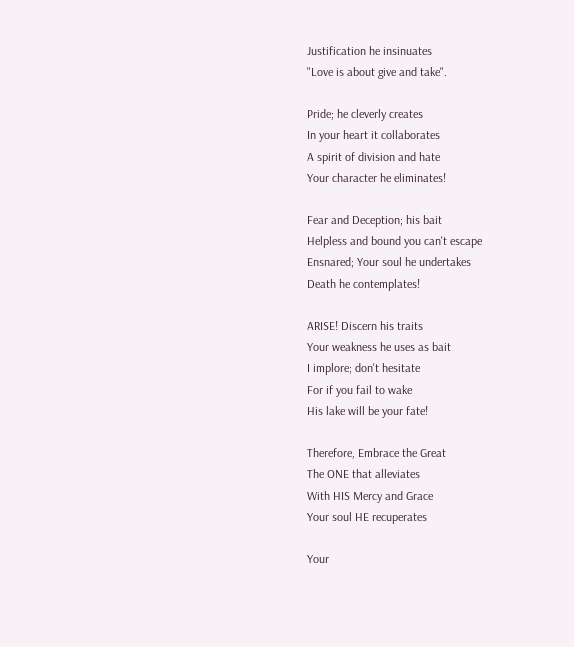Justification he insinuates
"Love is about give and take".

Pride; he cleverly creates
In your heart it collaborates
A spirit of division and hate
Your character he eliminates!

Fear and Deception; his bait
Helpless and bound you can't escape
Ensnared; Your soul he undertakes
Death he contemplates!

ARISE! Discern his traits
Your weakness he uses as bait
I implore; don't hesitate
For if you fail to wake
His lake will be your fate!

Therefore, Embrace the Great
The ONE that alleviates
With HIS Mercy and Grace
Your soul HE recuperates

Your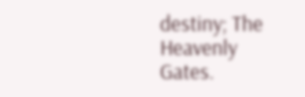destiny; The Heavenly Gates.